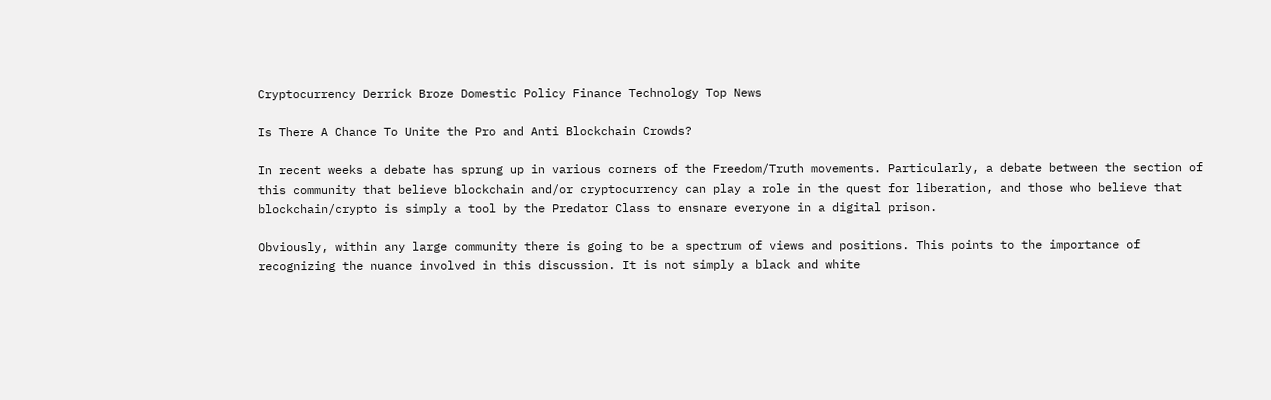Cryptocurrency Derrick Broze Domestic Policy Finance Technology Top News

Is There A Chance To Unite the Pro and Anti Blockchain Crowds?

In recent weeks a debate has sprung up in various corners of the Freedom/Truth movements. Particularly, a debate between the section of this community that believe blockchain and/or cryptocurrency can play a role in the quest for liberation, and those who believe that blockchain/crypto is simply a tool by the Predator Class to ensnare everyone in a digital prison.

Obviously, within any large community there is going to be a spectrum of views and positions. This points to the importance of recognizing the nuance involved in this discussion. It is not simply a black and white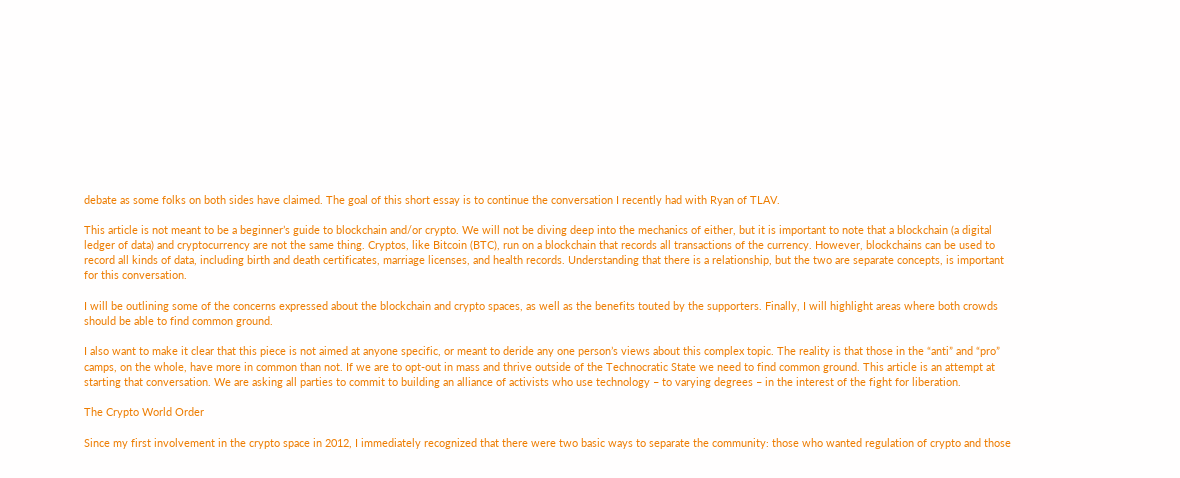debate as some folks on both sides have claimed. The goal of this short essay is to continue the conversation I recently had with Ryan of TLAV.

This article is not meant to be a beginner’s guide to blockchain and/or crypto. We will not be diving deep into the mechanics of either, but it is important to note that a blockchain (a digital ledger of data) and cryptocurrency are not the same thing. Cryptos, like Bitcoin (BTC), run on a blockchain that records all transactions of the currency. However, blockchains can be used to record all kinds of data, including birth and death certificates, marriage licenses, and health records. Understanding that there is a relationship, but the two are separate concepts, is important for this conversation.

I will be outlining some of the concerns expressed about the blockchain and crypto spaces, as well as the benefits touted by the supporters. Finally, I will highlight areas where both crowds should be able to find common ground.

I also want to make it clear that this piece is not aimed at anyone specific, or meant to deride any one person’s views about this complex topic. The reality is that those in the “anti” and “pro” camps, on the whole, have more in common than not. If we are to opt-out in mass and thrive outside of the Technocratic State we need to find common ground. This article is an attempt at starting that conversation. We are asking all parties to commit to building an alliance of activists who use technology – to varying degrees – in the interest of the fight for liberation.

The Crypto World Order

Since my first involvement in the crypto space in 2012, I immediately recognized that there were two basic ways to separate the community: those who wanted regulation of crypto and those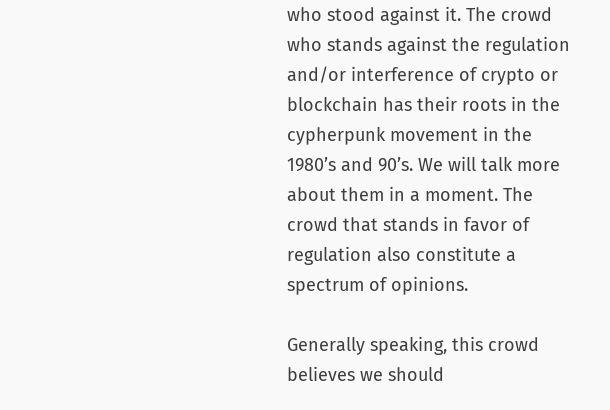who stood against it. The crowd who stands against the regulation and/or interference of crypto or blockchain has their roots in the cypherpunk movement in the 1980’s and 90’s. We will talk more about them in a moment. The crowd that stands in favor of regulation also constitute a spectrum of opinions.

Generally speaking, this crowd believes we should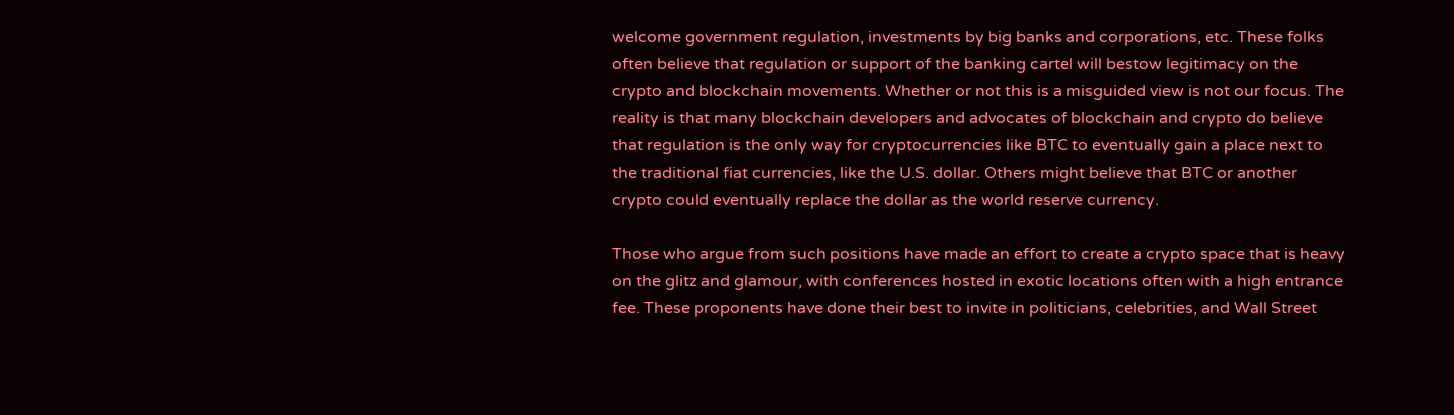welcome government regulation, investments by big banks and corporations, etc. These folks often believe that regulation or support of the banking cartel will bestow legitimacy on the crypto and blockchain movements. Whether or not this is a misguided view is not our focus. The reality is that many blockchain developers and advocates of blockchain and crypto do believe that regulation is the only way for cryptocurrencies like BTC to eventually gain a place next to the traditional fiat currencies, like the U.S. dollar. Others might believe that BTC or another crypto could eventually replace the dollar as the world reserve currency.

Those who argue from such positions have made an effort to create a crypto space that is heavy on the glitz and glamour, with conferences hosted in exotic locations often with a high entrance fee. These proponents have done their best to invite in politicians, celebrities, and Wall Street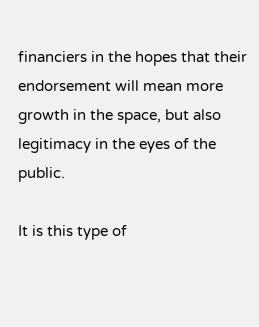financiers in the hopes that their endorsement will mean more growth in the space, but also legitimacy in the eyes of the public.

It is this type of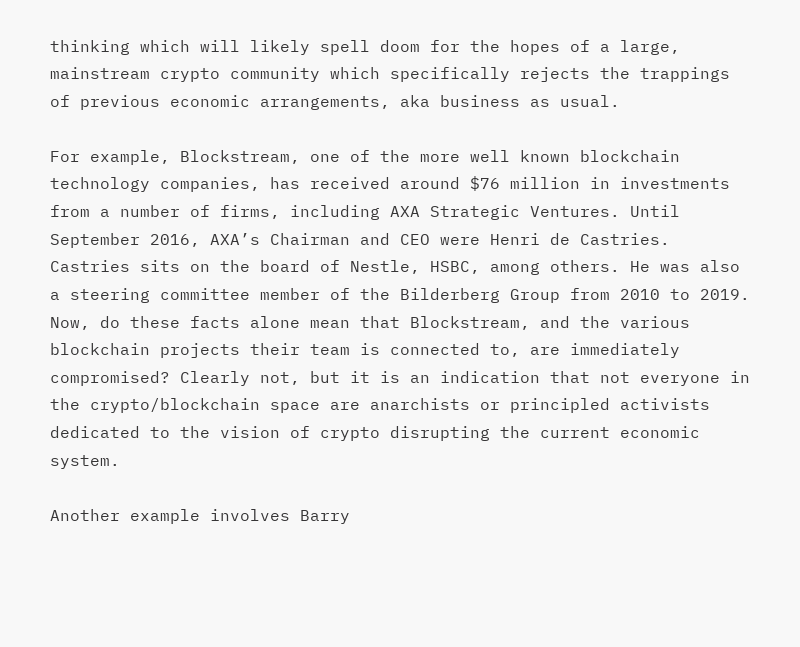thinking which will likely spell doom for the hopes of a large, mainstream crypto community which specifically rejects the trappings of previous economic arrangements, aka business as usual.

For example, Blockstream, one of the more well known blockchain technology companies, has received around $76 million in investments from a number of firms, including AXA Strategic Ventures. Until September 2016, AXA’s Chairman and CEO were Henri de Castries. Castries sits on the board of Nestle, HSBC, among others. He was also a steering committee member of the Bilderberg Group from 2010 to 2019. Now, do these facts alone mean that Blockstream, and the various blockchain projects their team is connected to, are immediately compromised? Clearly not, but it is an indication that not everyone in the crypto/blockchain space are anarchists or principled activists dedicated to the vision of crypto disrupting the current economic system.

Another example involves Barry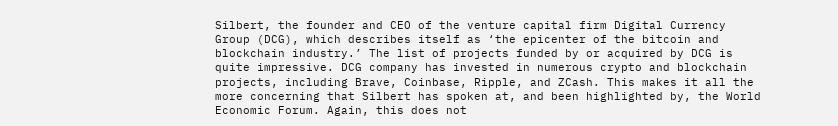Silbert, the founder and CEO of the venture capital firm Digital Currency Group (DCG), which describes itself as ‘the epicenter of the bitcoin and blockchain industry.’ The list of projects funded by or acquired by DCG is quite impressive. DCG company has invested in numerous crypto and blockchain projects, including Brave, Coinbase, Ripple, and ZCash. This makes it all the more concerning that Silbert has spoken at, and been highlighted by, the World Economic Forum. Again, this does not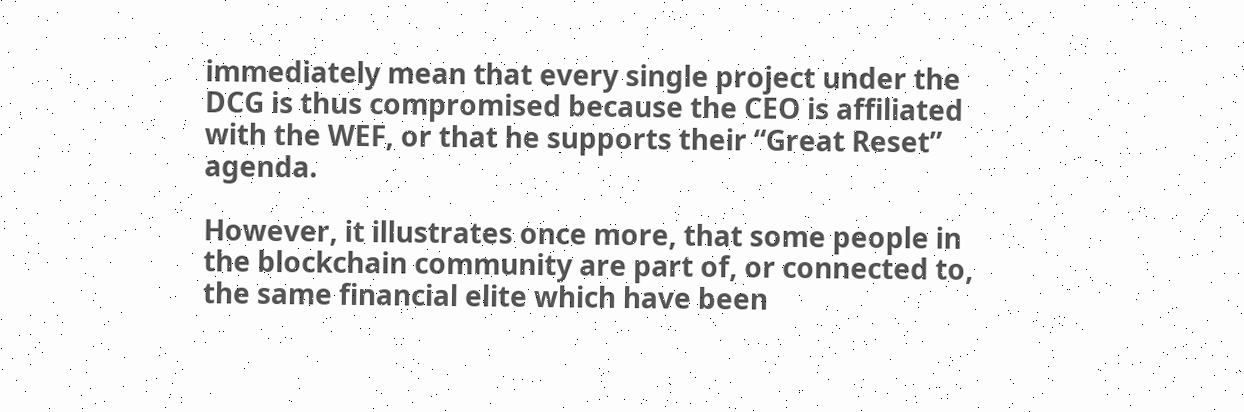immediately mean that every single project under the DCG is thus compromised because the CEO is affiliated with the WEF, or that he supports their “Great Reset” agenda.

However, it illustrates once more, that some people in the blockchain community are part of, or connected to, the same financial elite which have been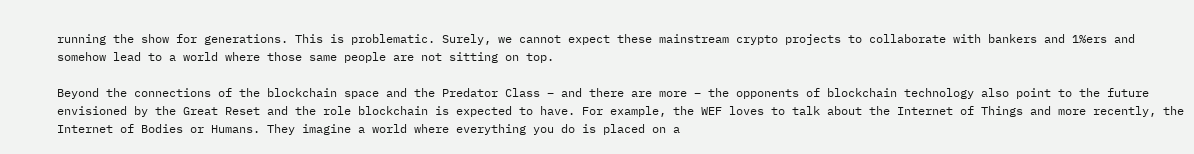running the show for generations. This is problematic. Surely, we cannot expect these mainstream crypto projects to collaborate with bankers and 1%ers and somehow lead to a world where those same people are not sitting on top.

Beyond the connections of the blockchain space and the Predator Class – and there are more – the opponents of blockchain technology also point to the future envisioned by the Great Reset and the role blockchain is expected to have. For example, the WEF loves to talk about the Internet of Things and more recently, the Internet of Bodies or Humans. They imagine a world where everything you do is placed on a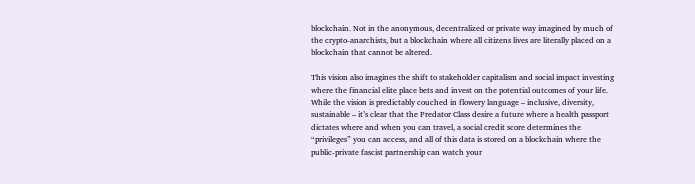blockchain. Not in the anonymous, decentralized or private way imagined by much of the crypto-anarchists, but a blockchain where all citizens lives are literally placed on a blockchain that cannot be altered.

This vision also imagines the shift to stakeholder capitalism and social impact investing where the financial elite place bets and invest on the potential outcomes of your life. While the vision is predictably couched in flowery language – inclusive, diversity, sustainable – it’s clear that the Predator Class desire a future where a health passport dictates where and when you can travel, a social credit score determines the “privileges” you can access, and all of this data is stored on a blockchain where the public-private fascist partnership can watch your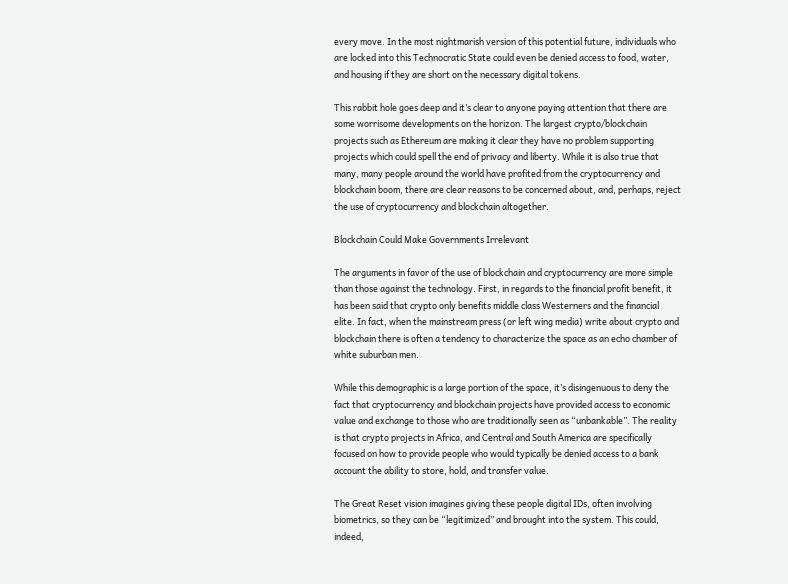every move. In the most nightmarish version of this potential future, individuals who are locked into this Technocratic State could even be denied access to food, water, and housing if they are short on the necessary digital tokens.

This rabbit hole goes deep and it’s clear to anyone paying attention that there are some worrisome developments on the horizon. The largest crypto/blockchain projects such as Ethereum are making it clear they have no problem supporting projects which could spell the end of privacy and liberty. While it is also true that many, many people around the world have profited from the cryptocurrency and blockchain boom, there are clear reasons to be concerned about, and, perhaps, reject the use of cryptocurrency and blockchain altogether.

Blockchain Could Make Governments Irrelevant

The arguments in favor of the use of blockchain and cryptocurrency are more simple than those against the technology. First, in regards to the financial profit benefit, it has been said that crypto only benefits middle class Westerners and the financial elite. In fact, when the mainstream press (or left wing media) write about crypto and blockchain there is often a tendency to characterize the space as an echo chamber of white suburban men.

While this demographic is a large portion of the space, it’s disingenuous to deny the fact that cryptocurrency and blockchain projects have provided access to economic value and exchange to those who are traditionally seen as “unbankable”. The reality is that crypto projects in Africa, and Central and South America are specifically focused on how to provide people who would typically be denied access to a bank account the ability to store, hold, and transfer value.

The Great Reset vision imagines giving these people digital IDs, often involving biometrics, so they can be “legitimized” and brought into the system. This could, indeed,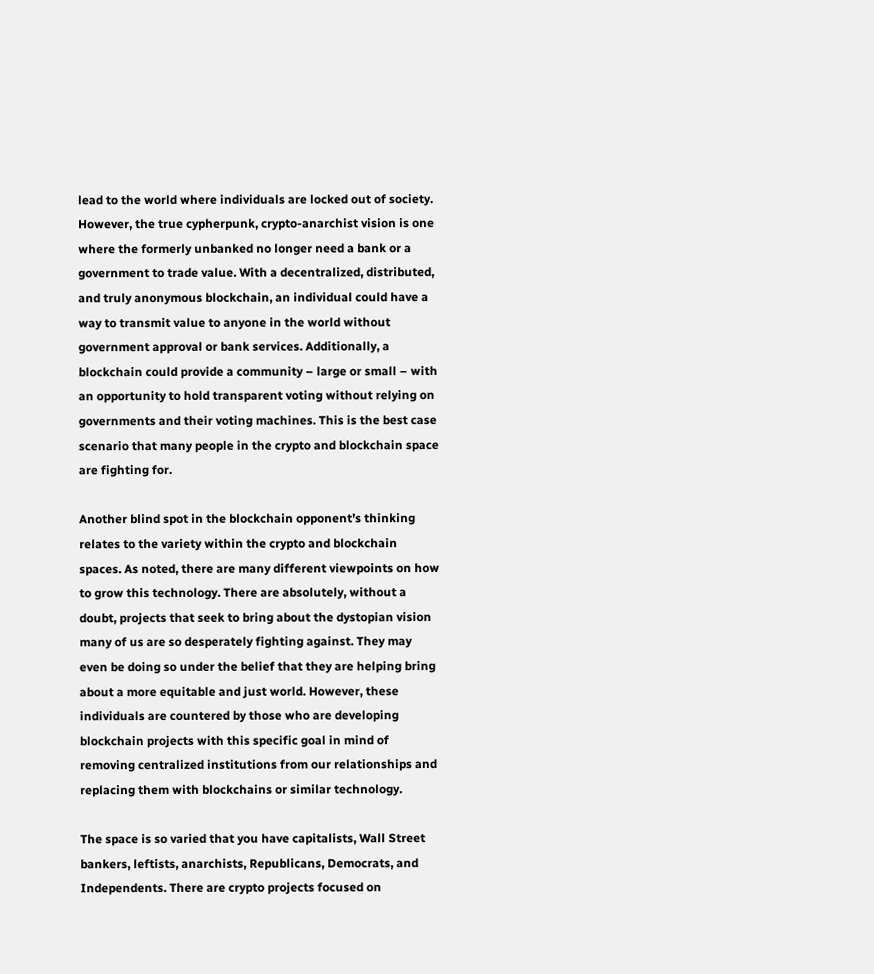lead to the world where individuals are locked out of society. However, the true cypherpunk, crypto-anarchist vision is one where the formerly unbanked no longer need a bank or a government to trade value. With a decentralized, distributed, and truly anonymous blockchain, an individual could have a way to transmit value to anyone in the world without government approval or bank services. Additionally, a blockchain could provide a community – large or small – with an opportunity to hold transparent voting without relying on governments and their voting machines. This is the best case scenario that many people in the crypto and blockchain space are fighting for.

Another blind spot in the blockchain opponent’s thinking relates to the variety within the crypto and blockchain spaces. As noted, there are many different viewpoints on how to grow this technology. There are absolutely, without a doubt, projects that seek to bring about the dystopian vision many of us are so desperately fighting against. They may even be doing so under the belief that they are helping bring about a more equitable and just world. However, these individuals are countered by those who are developing blockchain projects with this specific goal in mind of removing centralized institutions from our relationships and replacing them with blockchains or similar technology.

The space is so varied that you have capitalists, Wall Street bankers, leftists, anarchists, Republicans, Democrats, and Independents. There are crypto projects focused on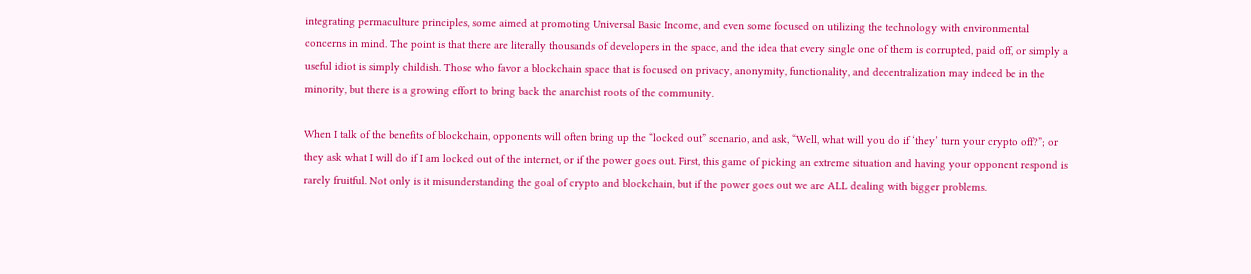integrating permaculture principles, some aimed at promoting Universal Basic Income, and even some focused on utilizing the technology with environmental concerns in mind. The point is that there are literally thousands of developers in the space, and the idea that every single one of them is corrupted, paid off, or simply a useful idiot is simply childish. Those who favor a blockchain space that is focused on privacy, anonymity, functionality, and decentralization may indeed be in the minority, but there is a growing effort to bring back the anarchist roots of the community.

When I talk of the benefits of blockchain, opponents will often bring up the “locked out” scenario, and ask, “Well, what will you do if ‘they’ turn your crypto off?”; or they ask what I will do if I am locked out of the internet, or if the power goes out. First, this game of picking an extreme situation and having your opponent respond is rarely fruitful. Not only is it misunderstanding the goal of crypto and blockchain, but if the power goes out we are ALL dealing with bigger problems.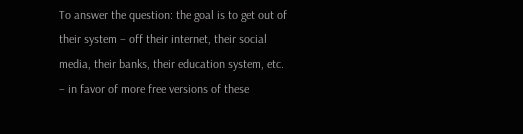To answer the question: the goal is to get out of their system – off their internet, their social media, their banks, their education system, etc. – in favor of more free versions of these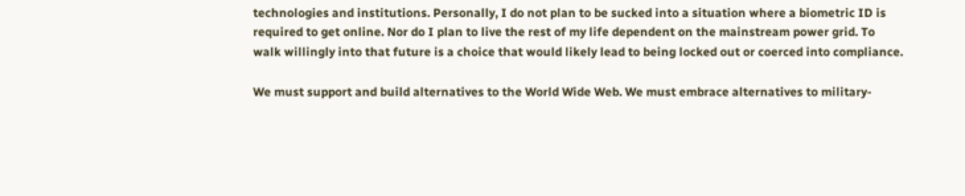technologies and institutions. Personally, I do not plan to be sucked into a situation where a biometric ID is required to get online. Nor do I plan to live the rest of my life dependent on the mainstream power grid. To walk willingly into that future is a choice that would likely lead to being locked out or coerced into compliance.

We must support and build alternatives to the World Wide Web. We must embrace alternatives to military-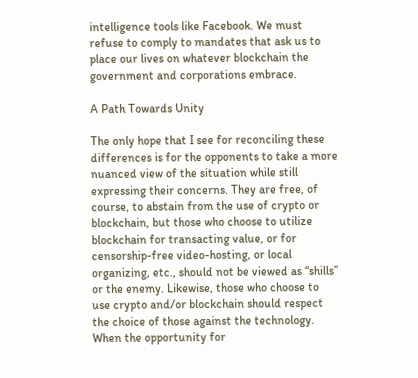intelligence tools like Facebook. We must refuse to comply to mandates that ask us to place our lives on whatever blockchain the government and corporations embrace.

A Path Towards Unity

The only hope that I see for reconciling these differences is for the opponents to take a more nuanced view of the situation while still expressing their concerns. They are free, of course, to abstain from the use of crypto or blockchain, but those who choose to utilize blockchain for transacting value, or for censorship-free video-hosting, or local organizing, etc., should not be viewed as “shills” or the enemy. Likewise, those who choose to use crypto and/or blockchain should respect the choice of those against the technology. When the opportunity for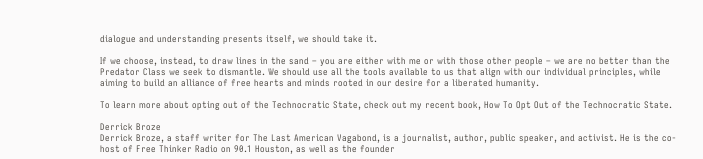dialogue and understanding presents itself, we should take it.

If we choose, instead, to draw lines in the sand – you are either with me or with those other people – we are no better than the Predator Class we seek to dismantle. We should use all the tools available to us that align with our individual principles, while aiming to build an alliance of free hearts and minds rooted in our desire for a liberated humanity.

To learn more about opting out of the Technocratic State, check out my recent book, How To Opt Out of the Technocratic State.

Derrick Broze
Derrick Broze, a staff writer for The Last American Vagabond, is a journalist, author, public speaker, and activist. He is the co-host of Free Thinker Radio on 90.1 Houston, as well as the founder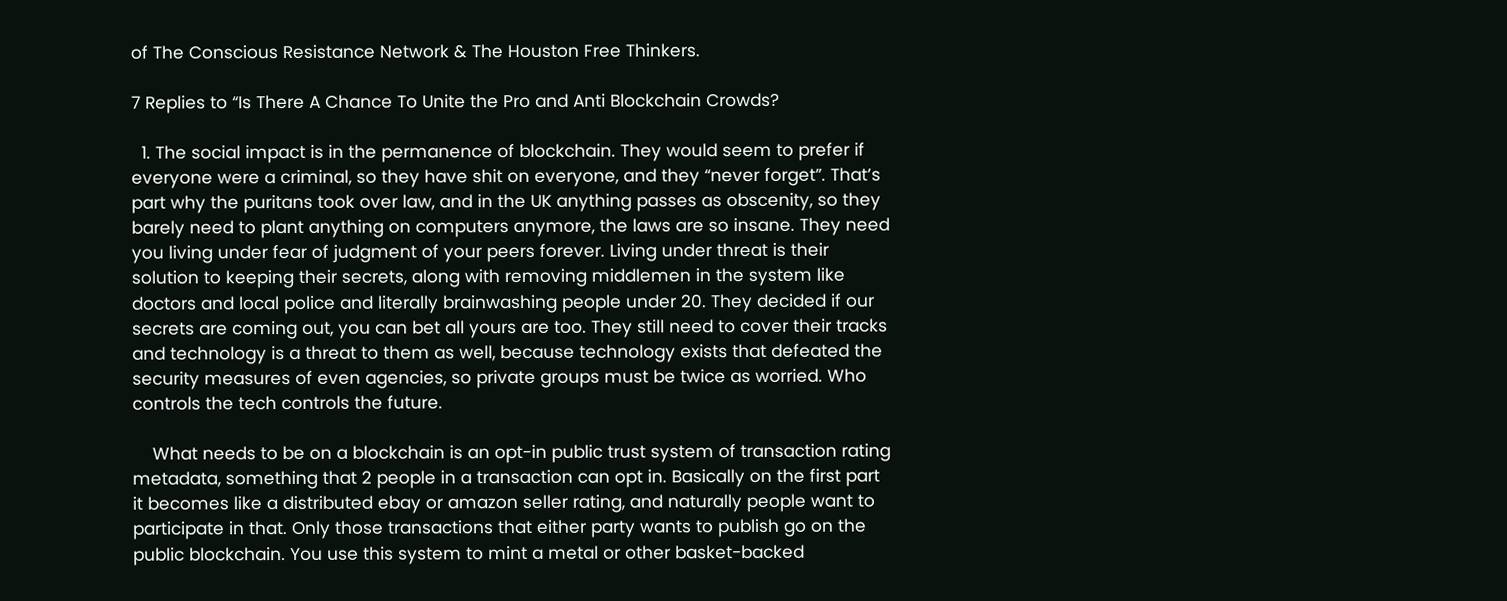of The Conscious Resistance Network & The Houston Free Thinkers.

7 Replies to “Is There A Chance To Unite the Pro and Anti Blockchain Crowds?

  1. The social impact is in the permanence of blockchain. They would seem to prefer if everyone were a criminal, so they have shit on everyone, and they “never forget”. That’s part why the puritans took over law, and in the UK anything passes as obscenity, so they barely need to plant anything on computers anymore, the laws are so insane. They need you living under fear of judgment of your peers forever. Living under threat is their solution to keeping their secrets, along with removing middlemen in the system like doctors and local police and literally brainwashing people under 20. They decided if our secrets are coming out, you can bet all yours are too. They still need to cover their tracks and technology is a threat to them as well, because technology exists that defeated the security measures of even agencies, so private groups must be twice as worried. Who controls the tech controls the future.

    What needs to be on a blockchain is an opt-in public trust system of transaction rating metadata, something that 2 people in a transaction can opt in. Basically on the first part it becomes like a distributed ebay or amazon seller rating, and naturally people want to participate in that. Only those transactions that either party wants to publish go on the public blockchain. You use this system to mint a metal or other basket-backed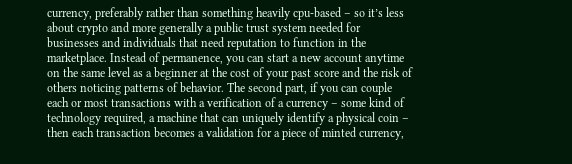currency, preferably rather than something heavily cpu-based – so it’s less about crypto and more generally a public trust system needed for businesses and individuals that need reputation to function in the marketplace. Instead of permanence, you can start a new account anytime on the same level as a beginner at the cost of your past score and the risk of others noticing patterns of behavior. The second part, if you can couple each or most transactions with a verification of a currency – some kind of technology required, a machine that can uniquely identify a physical coin – then each transaction becomes a validation for a piece of minted currency,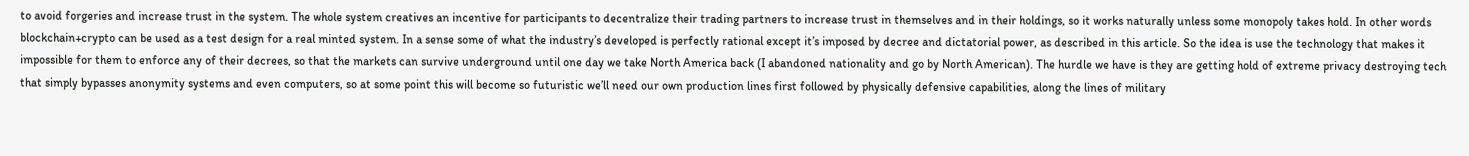to avoid forgeries and increase trust in the system. The whole system creatives an incentive for participants to decentralize their trading partners to increase trust in themselves and in their holdings, so it works naturally unless some monopoly takes hold. In other words blockchain+crypto can be used as a test design for a real minted system. In a sense some of what the industry’s developed is perfectly rational except it’s imposed by decree and dictatorial power, as described in this article. So the idea is use the technology that makes it impossible for them to enforce any of their decrees, so that the markets can survive underground until one day we take North America back (I abandoned nationality and go by North American). The hurdle we have is they are getting hold of extreme privacy destroying tech that simply bypasses anonymity systems and even computers, so at some point this will become so futuristic we’ll need our own production lines first followed by physically defensive capabilities, along the lines of military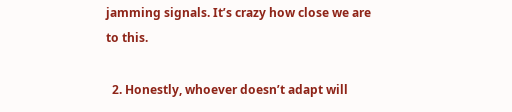jamming signals. It’s crazy how close we are to this.

  2. Honestly, whoever doesn’t adapt will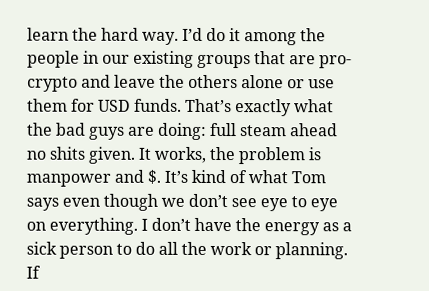learn the hard way. I’d do it among the people in our existing groups that are pro-crypto and leave the others alone or use them for USD funds. That’s exactly what the bad guys are doing: full steam ahead no shits given. It works, the problem is manpower and $. It’s kind of what Tom says even though we don’t see eye to eye on everything. I don’t have the energy as a sick person to do all the work or planning. If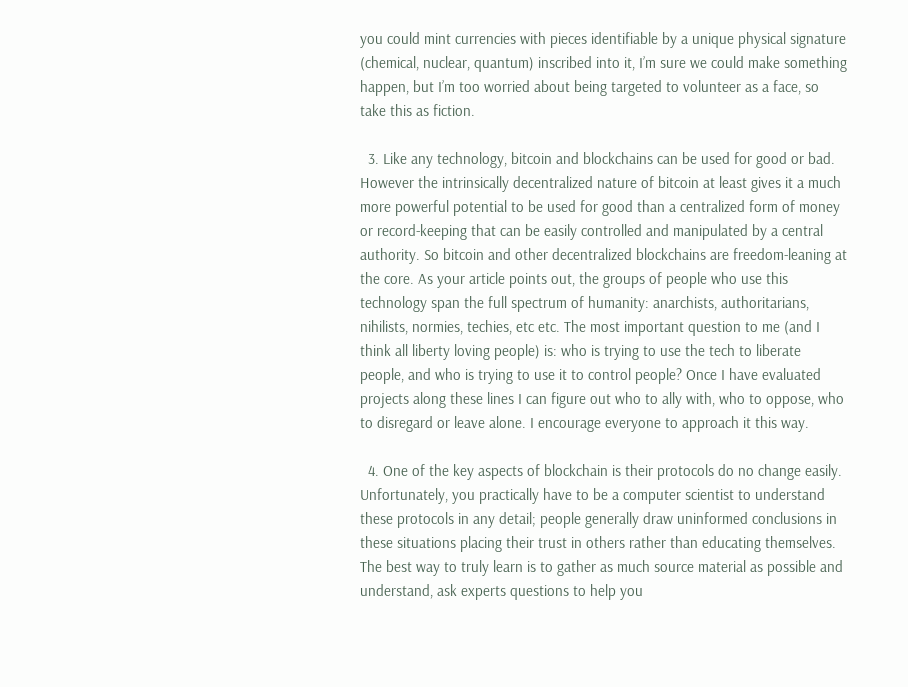you could mint currencies with pieces identifiable by a unique physical signature (chemical, nuclear, quantum) inscribed into it, I’m sure we could make something happen, but I’m too worried about being targeted to volunteer as a face, so take this as fiction.

  3. Like any technology, bitcoin and blockchains can be used for good or bad. However the intrinsically decentralized nature of bitcoin at least gives it a much more powerful potential to be used for good than a centralized form of money or record-keeping that can be easily controlled and manipulated by a central authority. So bitcoin and other decentralized blockchains are freedom-leaning at the core. As your article points out, the groups of people who use this technology span the full spectrum of humanity: anarchists, authoritarians, nihilists, normies, techies, etc etc. The most important question to me (and I think all liberty loving people) is: who is trying to use the tech to liberate people, and who is trying to use it to control people? Once I have evaluated projects along these lines I can figure out who to ally with, who to oppose, who to disregard or leave alone. I encourage everyone to approach it this way.

  4. One of the key aspects of blockchain is their protocols do no change easily. Unfortunately, you practically have to be a computer scientist to understand these protocols in any detail; people generally draw uninformed conclusions in these situations placing their trust in others rather than educating themselves. The best way to truly learn is to gather as much source material as possible and understand, ask experts questions to help you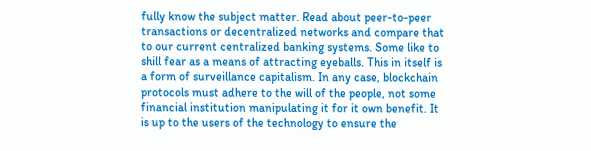fully know the subject matter. Read about peer-to-peer transactions or decentralized networks and compare that to our current centralized banking systems. Some like to shill fear as a means of attracting eyeballs. This in itself is a form of surveillance capitalism. In any case, blockchain protocols must adhere to the will of the people, not some financial institution manipulating it for it own benefit. It is up to the users of the technology to ensure the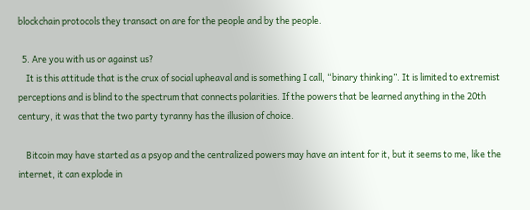blockchain protocols they transact on are for the people and by the people.

  5. Are you with us or against us?
    It is this attitude that is the crux of social upheaval and is something I call, “binary thinking”. It is limited to extremist perceptions and is blind to the spectrum that connects polarities. If the powers that be learned anything in the 20th century, it was that the two party tyranny has the illusion of choice.

    Bitcoin may have started as a psyop and the centralized powers may have an intent for it, but it seems to me, like the internet, it can explode in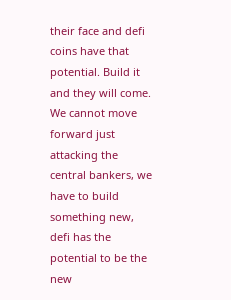their face and defi coins have that potential. Build it and they will come. We cannot move forward just attacking the central bankers, we have to build something new, defi has the potential to be the new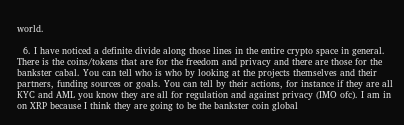world.

  6. I have noticed a definite divide along those lines in the entire crypto space in general. There is the coins/tokens that are for the freedom and privacy and there are those for the bankster cabal. You can tell who is who by looking at the projects themselves and their partners, funding sources or goals. You can tell by their actions, for instance if they are all KYC and AML you know they are all for regulation and against privacy (IMO ofc). I am in on XRP because I think they are going to be the bankster coin global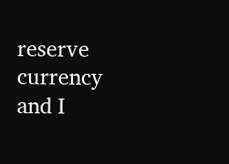reserve currency and I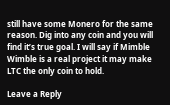still have some Monero for the same reason. Dig into any coin and you will find it’s true goal. I will say if Mimble Wimble is a real project it may make LTC the only coin to hold.

Leave a Reply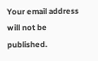Your email address will not be published.